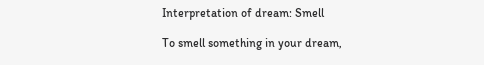Interpretation of dream: Smell

To smell something in your dream,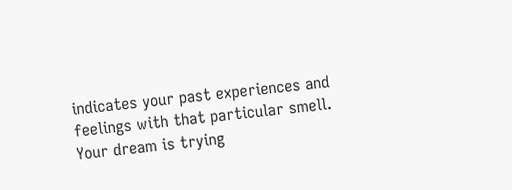indicates your past experiences and feelings with that particular smell. Your dream is trying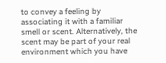to convey a feeling by associating it with a familiar smell or scent. Alternatively, the scent may be part of your real environment which you have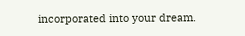incorporated into your dream.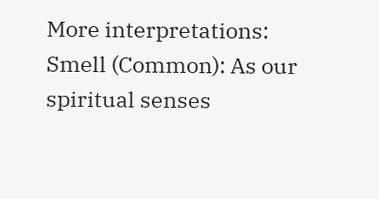More interpretations:
Smell (Common): As our spiritual senses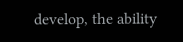develop, the ability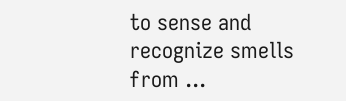to sense and recognize smells from ...